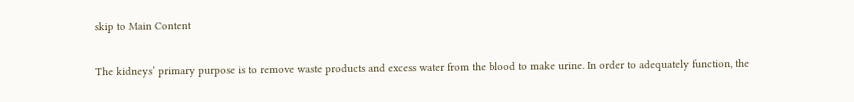skip to Main Content

The kidneys’ primary purpose is to remove waste products and excess water from the blood to make urine. In order to adequately function, the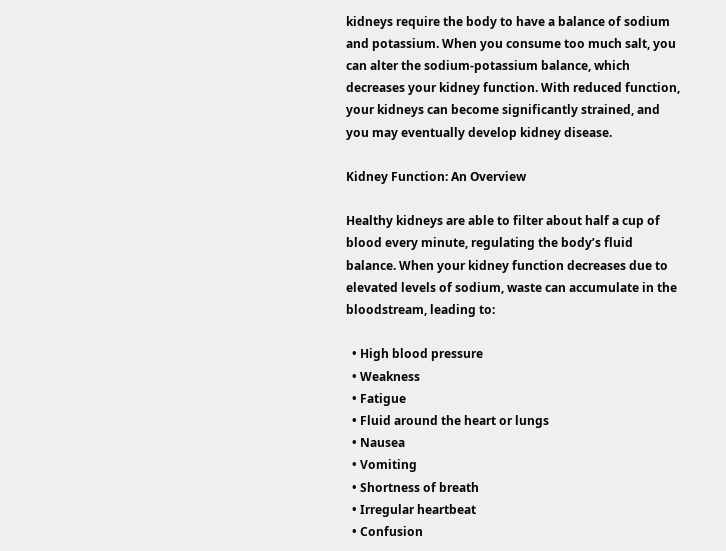kidneys require the body to have a balance of sodium and potassium. When you consume too much salt, you can alter the sodium-potassium balance, which decreases your kidney function. With reduced function, your kidneys can become significantly strained, and you may eventually develop kidney disease.

Kidney Function: An Overview

Healthy kidneys are able to filter about half a cup of blood every minute, regulating the body’s fluid balance. When your kidney function decreases due to elevated levels of sodium, waste can accumulate in the bloodstream, leading to:

  • High blood pressure
  • Weakness
  • Fatigue
  • Fluid around the heart or lungs
  • Nausea
  • Vomiting
  • Shortness of breath
  • Irregular heartbeat
  • Confusion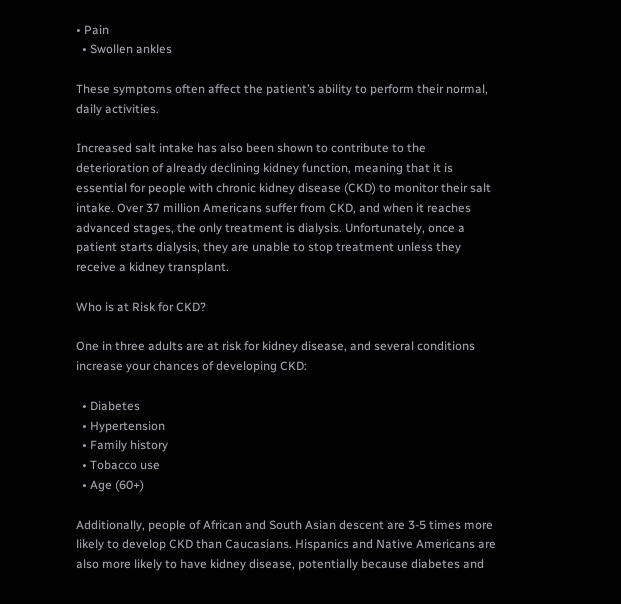• Pain
  • Swollen ankles

These symptoms often affect the patient’s ability to perform their normal, daily activities.

Increased salt intake has also been shown to contribute to the deterioration of already declining kidney function, meaning that it is essential for people with chronic kidney disease (CKD) to monitor their salt intake. Over 37 million Americans suffer from CKD, and when it reaches advanced stages, the only treatment is dialysis. Unfortunately, once a patient starts dialysis, they are unable to stop treatment unless they receive a kidney transplant.

Who is at Risk for CKD?

One in three adults are at risk for kidney disease, and several conditions increase your chances of developing CKD:

  • Diabetes
  • Hypertension
  • Family history
  • Tobacco use
  • Age (60+)

Additionally, people of African and South Asian descent are 3-5 times more likely to develop CKD than Caucasians. Hispanics and Native Americans are also more likely to have kidney disease, potentially because diabetes and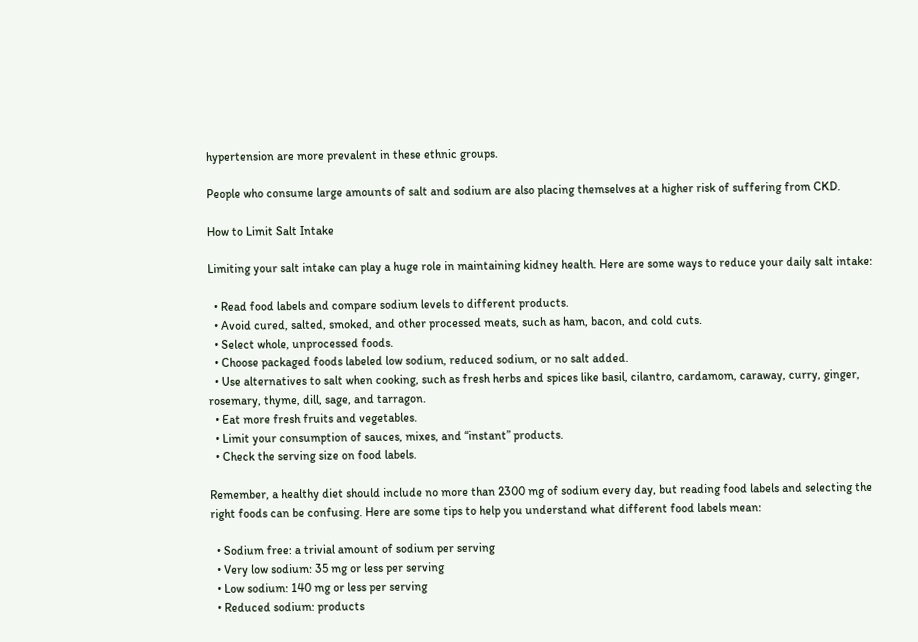hypertension are more prevalent in these ethnic groups.

People who consume large amounts of salt and sodium are also placing themselves at a higher risk of suffering from CKD.

How to Limit Salt Intake

Limiting your salt intake can play a huge role in maintaining kidney health. Here are some ways to reduce your daily salt intake:

  • Read food labels and compare sodium levels to different products.
  • Avoid cured, salted, smoked, and other processed meats, such as ham, bacon, and cold cuts.
  • Select whole, unprocessed foods.
  • Choose packaged foods labeled low sodium, reduced sodium, or no salt added.
  • Use alternatives to salt when cooking, such as fresh herbs and spices like basil, cilantro, cardamom, caraway, curry, ginger, rosemary, thyme, dill, sage, and tarragon.
  • Eat more fresh fruits and vegetables.
  • Limit your consumption of sauces, mixes, and “instant” products.
  • Check the serving size on food labels.

Remember, a healthy diet should include no more than 2300 mg of sodium every day, but reading food labels and selecting the right foods can be confusing. Here are some tips to help you understand what different food labels mean:

  • Sodium free: a trivial amount of sodium per serving
  • Very low sodium: 35 mg or less per serving
  • Low sodium: 140 mg or less per serving
  • Reduced sodium: products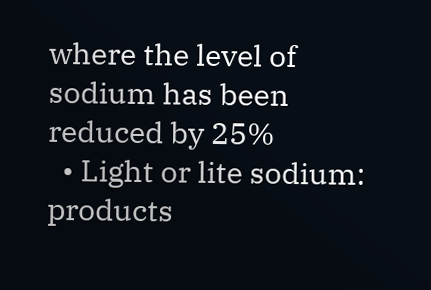where the level of sodium has been reduced by 25%
  • Light or lite sodium: products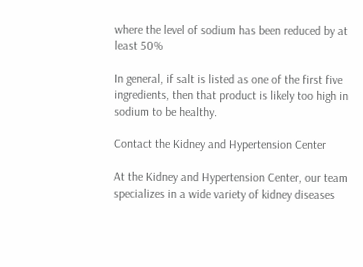where the level of sodium has been reduced by at least 50%

In general, if salt is listed as one of the first five ingredients, then that product is likely too high in sodium to be healthy.

Contact the Kidney and Hypertension Center

At the Kidney and Hypertension Center, our team specializes in a wide variety of kidney diseases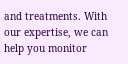and treatments. With our expertise, we can help you monitor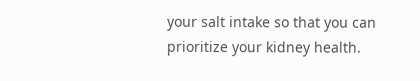your salt intake so that you can prioritize your kidney health.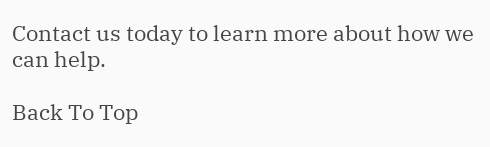Contact us today to learn more about how we can help.

Back To Top